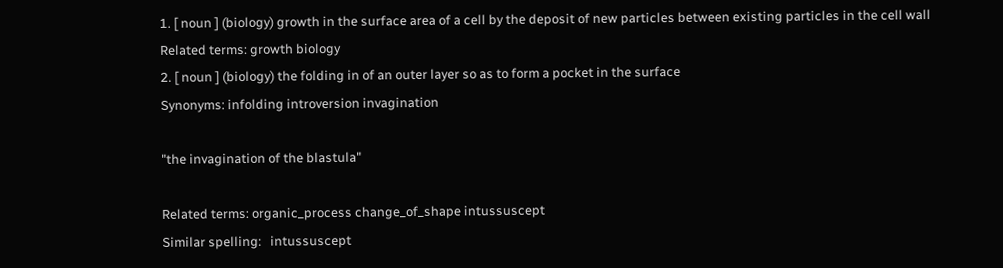1. [ noun ] (biology) growth in the surface area of a cell by the deposit of new particles between existing particles in the cell wall
Related terms: growth biology
2. [ noun ] (biology) the folding in of an outer layer so as to form a pocket in the surface
Synonyms: infolding introversion invagination

"the invagination of the blastula"

Related terms: organic_process change_of_shape intussuscept
Similar spelling:   intussuscept